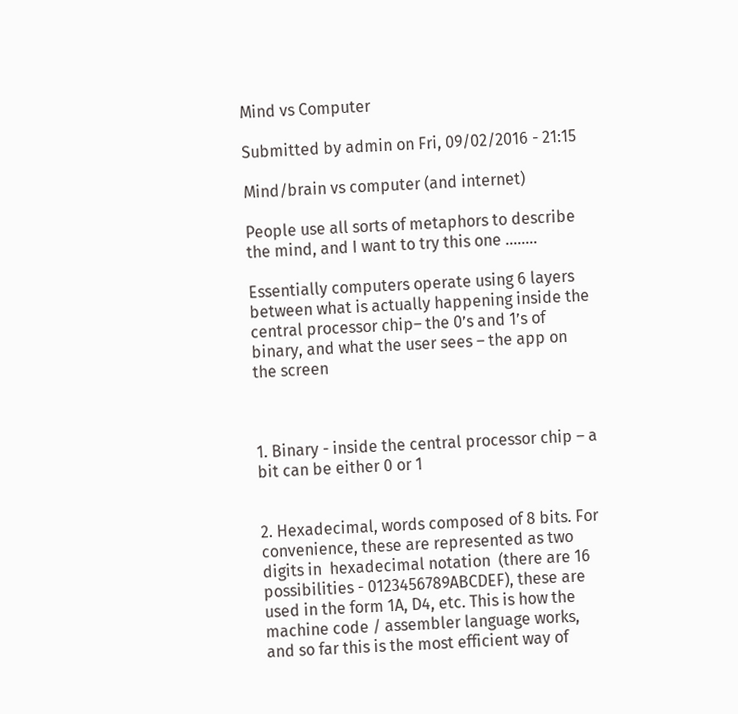Mind vs Computer

Submitted by admin on Fri, 09/02/2016 - 21:15

Mind/brain vs computer (and internet)

People use all sorts of metaphors to describe the mind, and I want to try this one ........

Essentially computers operate using 6 layers between what is actually happening inside the central processor chip– the 0’s and 1’s of binary, and what the user sees – the app on the screen



1. Binary - inside the central processor chip – a bit can be either 0 or 1


2. Hexadecimal, words composed of 8 bits. For convenience, these are represented as two digits in  hexadecimal notation  (there are 16 possibilities - 0123456789ABCDEF), these are used in the form 1A, D4, etc. This is how the machine code / assembler language works, and so far this is the most efficient way of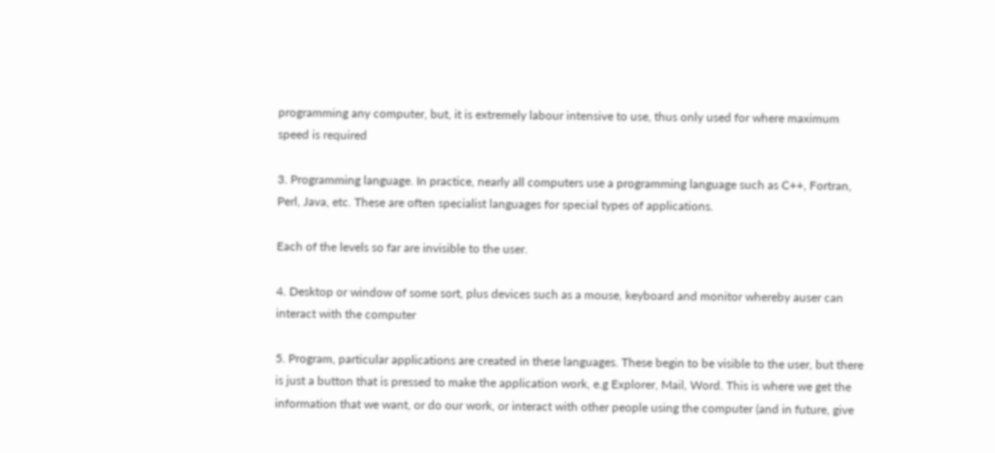programming any computer, but, it is extremely labour intensive to use, thus only used for where maximum speed is required

3. Programming language. In practice, nearly all computers use a programming language such as C++, Fortran, Perl, Java, etc. These are often specialist languages for special types of applications.

Each of the levels so far are invisible to the user.

4. Desktop or window of some sort, plus devices such as a mouse, keyboard and monitor whereby auser can interact with the computer

5. Program, particular applications are created in these languages. These begin to be visible to the user, but there is just a button that is pressed to make the application work, e.g Explorer, Mail, Word. This is where we get the information that we want, or do our work, or interact with other people using the computer (and in future, give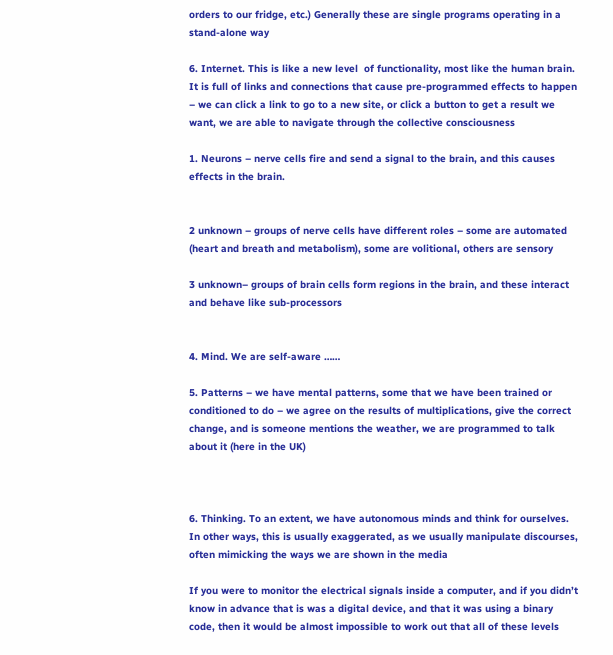orders to our fridge, etc.) Generally these are single programs operating in a stand-alone way

6. Internet. This is like a new level  of functionality, most like the human brain. It is full of links and connections that cause pre-programmed effects to happen – we can click a link to go to a new site, or click a button to get a result we want, we are able to navigate through the collective consciousness

1. Neurons – nerve cells fire and send a signal to the brain, and this causes effects in the brain.


2 unknown – groups of nerve cells have different roles – some are automated (heart and breath and metabolism), some are volitional, others are sensory

3 unknown– groups of brain cells form regions in the brain, and these interact and behave like sub-processors


4. Mind. We are self-aware ……

5. Patterns – we have mental patterns, some that we have been trained or conditioned to do – we agree on the results of multiplications, give the correct change, and is someone mentions the weather, we are programmed to talk about it (here in the UK)



6. Thinking. To an extent, we have autonomous minds and think for ourselves. In other ways, this is usually exaggerated, as we usually manipulate discourses, often mimicking the ways we are shown in the media

If you were to monitor the electrical signals inside a computer, and if you didn’t know in advance that is was a digital device, and that it was using a binary code, then it would be almost impossible to work out that all of these levels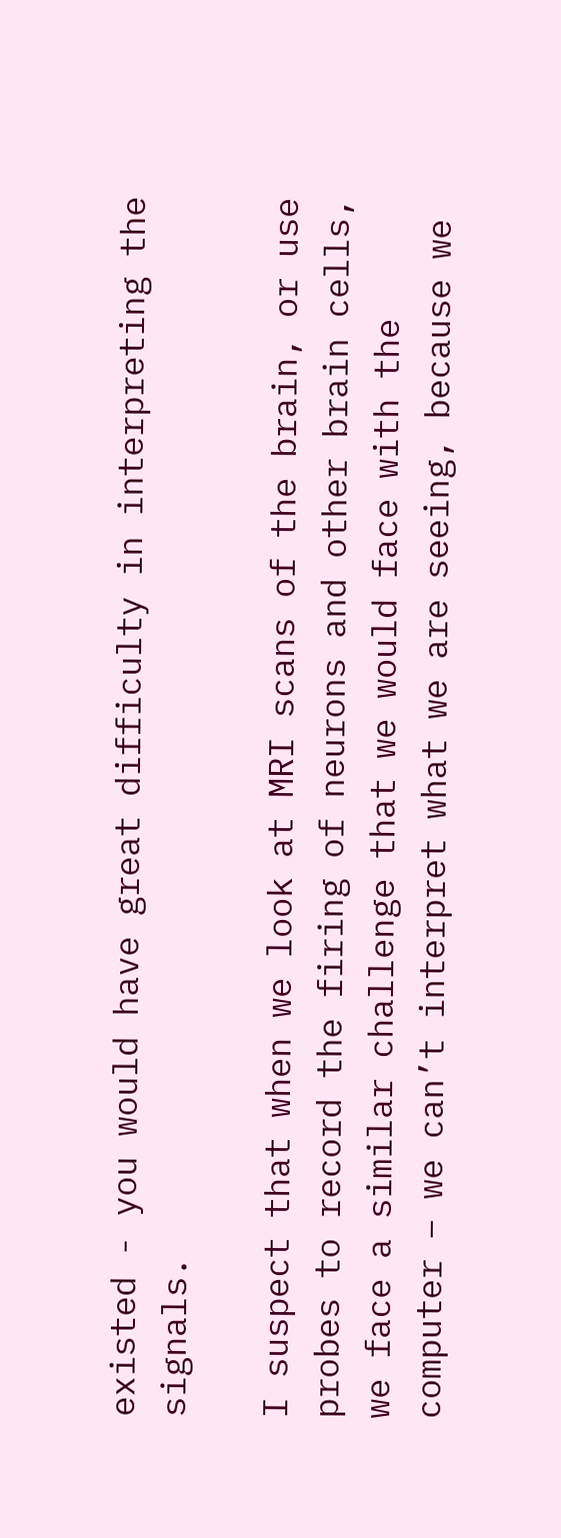existed - you would have great difficulty in interpreting the signals.

I suspect that when we look at MRI scans of the brain, or use probes to record the firing of neurons and other brain cells, we face a similar challenge that we would face with the computer – we can’t interpret what we are seeing, because we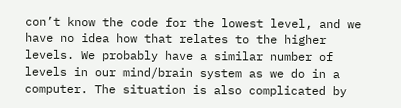con’t know the code for the lowest level, and we have no idea how that relates to the higher levels. We probably have a similar number of levels in our mind/brain system as we do in a computer. The situation is also complicated by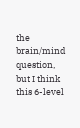the brain/mind question, but I think this 6-level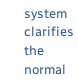system clarifies the normal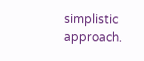simplistic approach.